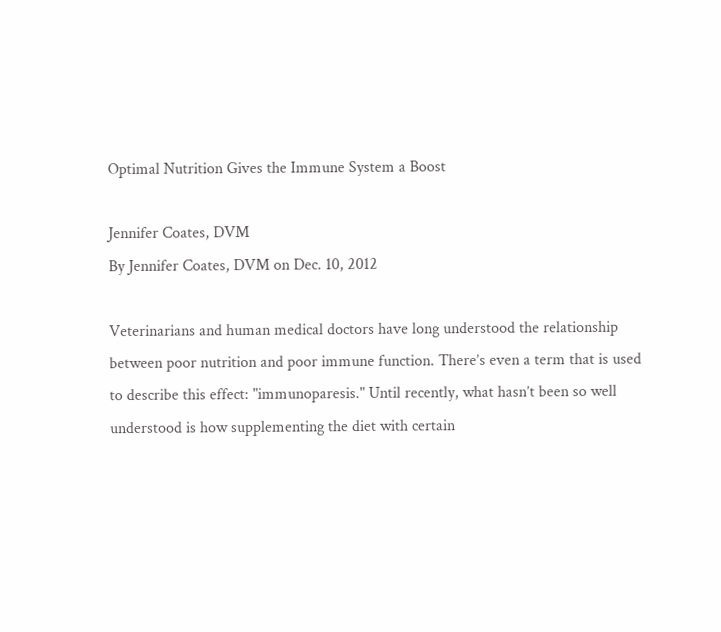Optimal Nutrition Gives the Immune System a Boost

Jennifer Coates, DVM
By Jennifer Coates, DVM on Dec. 10, 2012

Veterinarians and human medical doctors have long understood the relationship between poor nutrition and poor immune function. There’s even a term that is used to describe this effect: "immunoparesis." Until recently, what hasn’t been so well understood is how supplementing the diet with certain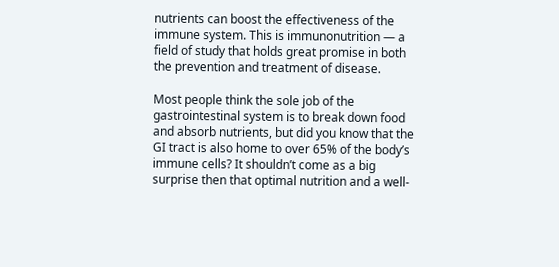nutrients can boost the effectiveness of the immune system. This is immunonutrition — a field of study that holds great promise in both the prevention and treatment of disease.

Most people think the sole job of the gastrointestinal system is to break down food and absorb nutrients, but did you know that the GI tract is also home to over 65% of the body’s immune cells? It shouldn’t come as a big surprise then that optimal nutrition and a well-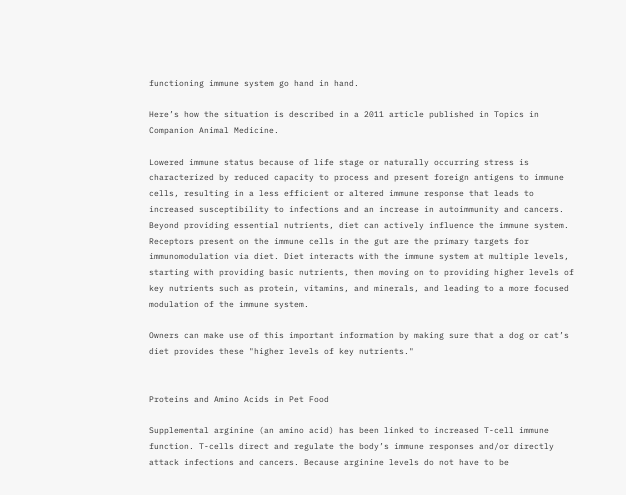functioning immune system go hand in hand.

Here’s how the situation is described in a 2011 article published in Topics in Companion Animal Medicine.

Lowered immune status because of life stage or naturally occurring stress is characterized by reduced capacity to process and present foreign antigens to immune cells, resulting in a less efficient or altered immune response that leads to increased susceptibility to infections and an increase in autoimmunity and cancers. Beyond providing essential nutrients, diet can actively influence the immune system. Receptors present on the immune cells in the gut are the primary targets for immunomodulation via diet. Diet interacts with the immune system at multiple levels, starting with providing basic nutrients, then moving on to providing higher levels of key nutrients such as protein, vitamins, and minerals, and leading to a more focused modulation of the immune system.

Owners can make use of this important information by making sure that a dog or cat’s diet provides these "higher levels of key nutrients."


Proteins and Amino Acids in Pet Food

Supplemental arginine (an amino acid) has been linked to increased T-cell immune function. T-cells direct and regulate the body’s immune responses and/or directly attack infections and cancers. Because arginine levels do not have to be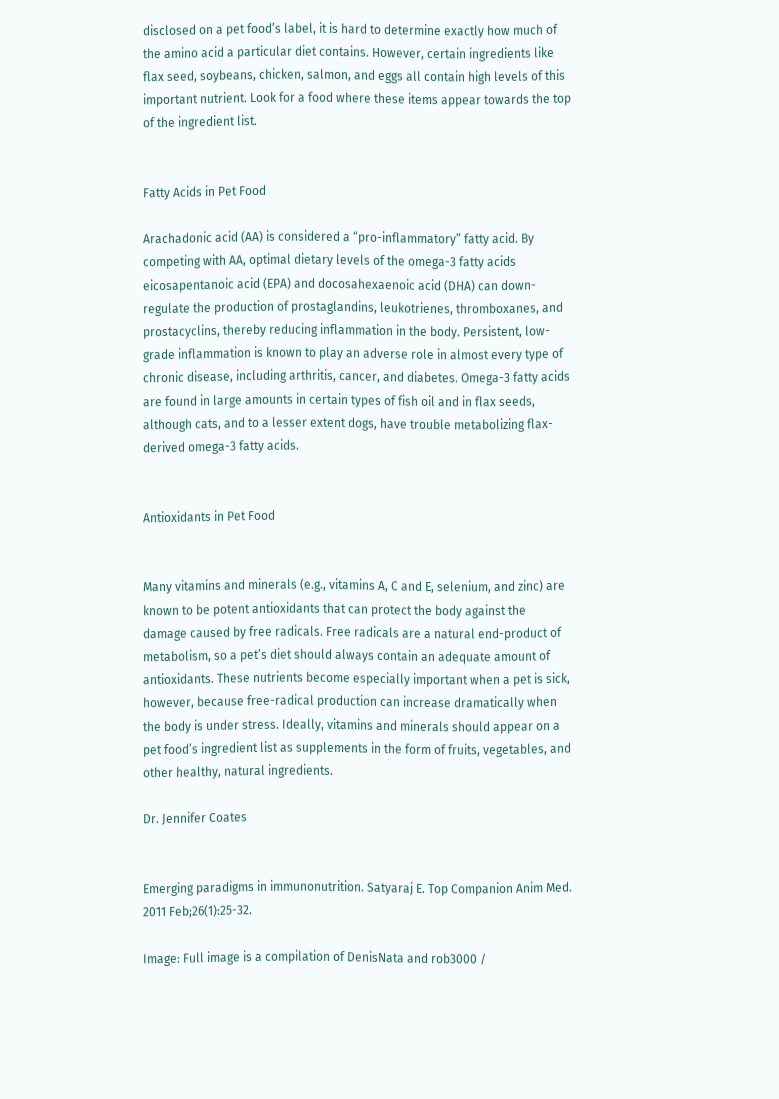disclosed on a pet food’s label, it is hard to determine exactly how much of the amino acid a particular diet contains. However, certain ingredients like flax seed, soybeans, chicken, salmon, and eggs all contain high levels of this important nutrient. Look for a food where these items appear towards the top of the ingredient list.


Fatty Acids in Pet Food

Arachadonic acid (AA) is considered a “pro-inflammatory” fatty acid. By competing with AA, optimal dietary levels of the omega-3 fatty acids eicosapentanoic acid (EPA) and docosahexaenoic acid (DHA) can down-regulate the production of prostaglandins, leukotrienes, thromboxanes, and prostacyclins, thereby reducing inflammation in the body. Persistent, low-grade inflammation is known to play an adverse role in almost every type of chronic disease, including arthritis, cancer, and diabetes. Omega-3 fatty acids are found in large amounts in certain types of fish oil and in flax seeds, although cats, and to a lesser extent dogs, have trouble metabolizing flax-derived omega-3 fatty acids.


Antioxidants in Pet Food


Many vitamins and minerals (e.g., vitamins A, C and E, selenium, and zinc) are known to be potent antioxidants that can protect the body against the damage caused by free radicals. Free radicals are a natural end-product of metabolism, so a pet’s diet should always contain an adequate amount of antioxidants. These nutrients become especially important when a pet is sick, however, because free-radical production can increase dramatically when the body is under stress. Ideally, vitamins and minerals should appear on a pet food’s ingredient list as supplements in the form of fruits, vegetables, and other healthy, natural ingredients.

Dr. Jennifer Coates


Emerging paradigms in immunonutrition. Satyaraj E. Top Companion Anim Med. 2011 Feb;26(1):25-32.

Image: Full image is a compilation of DenisNata and rob3000 /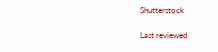Shutterstock

Last reviewed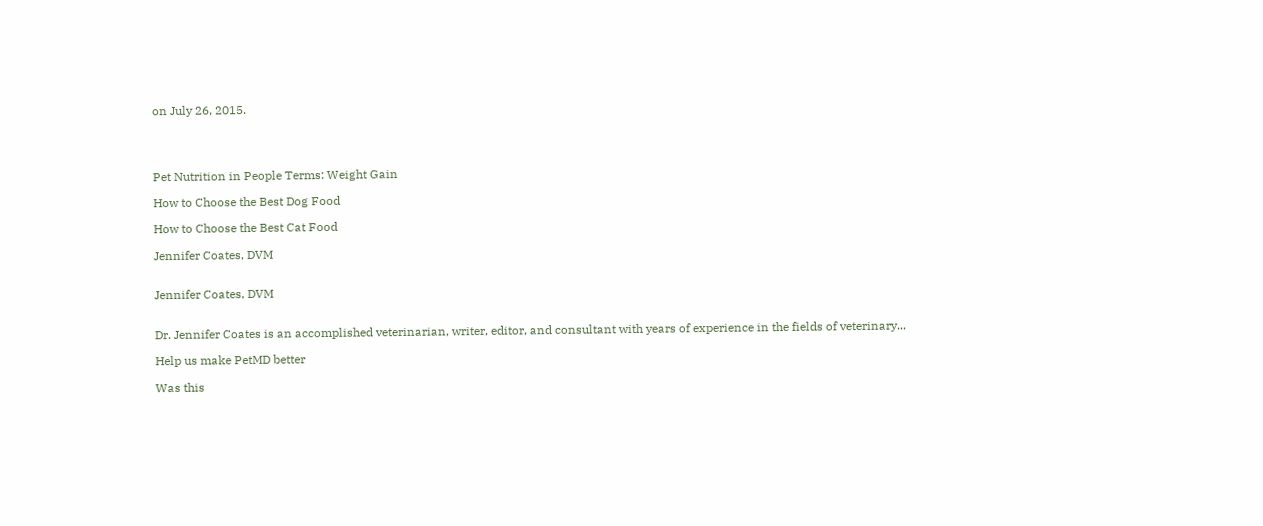on July 26, 2015.




Pet Nutrition in People Terms: Weight Gain

How to Choose the Best Dog Food

How to Choose the Best Cat Food

Jennifer Coates, DVM


Jennifer Coates, DVM


Dr. Jennifer Coates is an accomplished veterinarian, writer, editor, and consultant with years of experience in the fields of veterinary...

Help us make PetMD better

Was this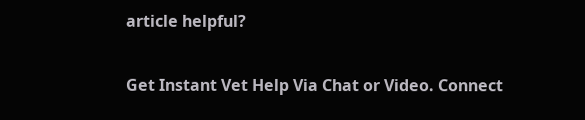article helpful?

Get Instant Vet Help Via Chat or Video. Connect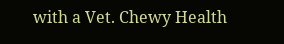with a Vet. Chewy Health